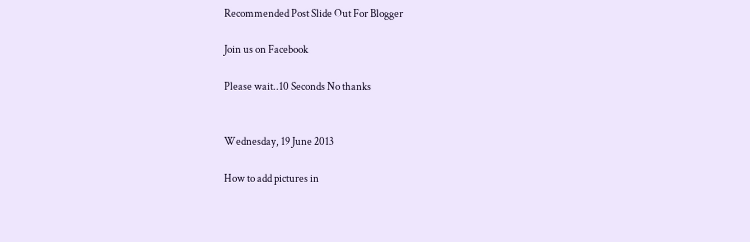Recommended Post Slide Out For Blogger

Join us on Facebook

Please wait..10 Seconds No thanks


Wednesday, 19 June 2013

How to add pictures in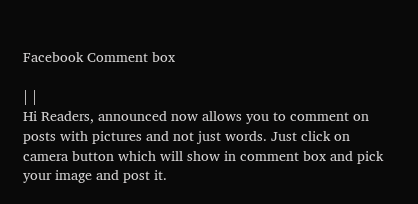Facebook Comment box

| |
Hi Readers, announced now allows you to comment on posts with pictures and not just words. Just click on camera button which will show in comment box and pick your image and post it.